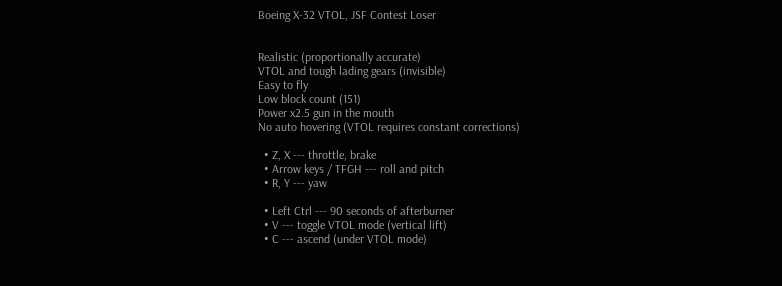Boeing X-32 VTOL, JSF Contest Loser


Realistic (proportionally accurate)
VTOL and tough lading gears (invisible)
Easy to fly
Low block count (151)
Power x2.5 gun in the mouth
No auto hovering (VTOL requires constant corrections)

  • Z, X --- throttle, brake
  • Arrow keys / TFGH --- roll and pitch
  • R, Y --- yaw

  • Left Ctrl --- 90 seconds of afterburner
  • V --- toggle VTOL mode (vertical lift)
  • C --- ascend (under VTOL mode)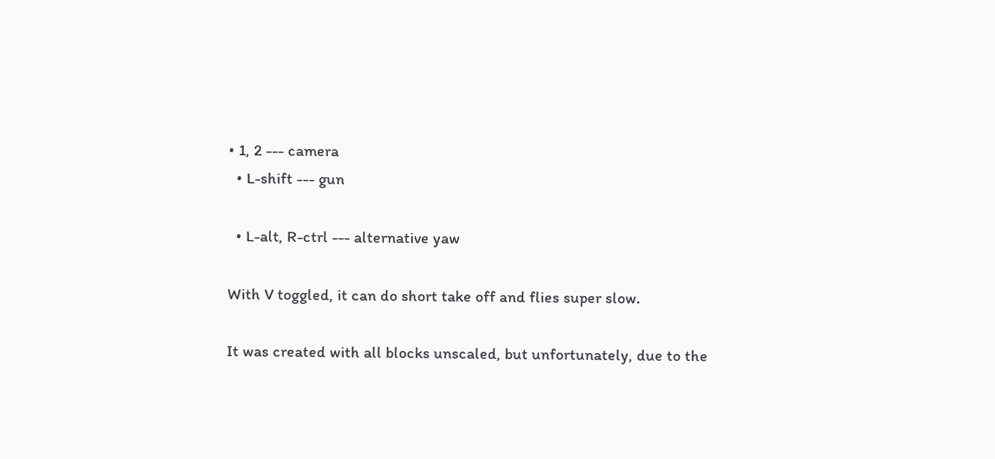• 1, 2 --- camera
  • L-shift --- gun

  • L-alt, R-ctrl --- alternative yaw

With V toggled, it can do short take off and flies super slow.

It was created with all blocks unscaled, but unfortunately, due to the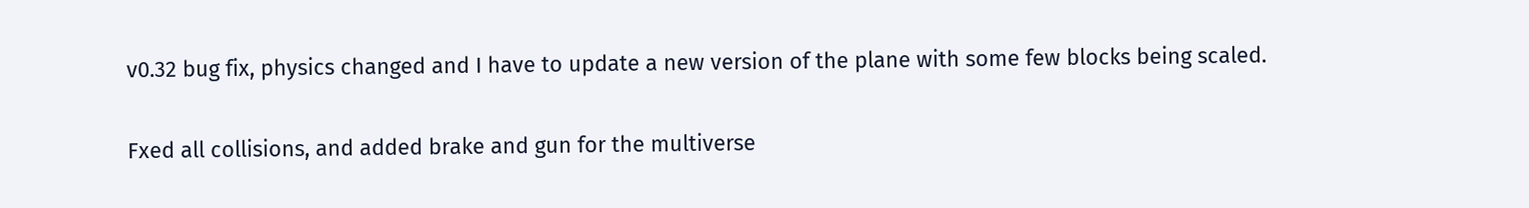v0.32 bug fix, physics changed and I have to update a new version of the plane with some few blocks being scaled.

Fxed all collisions, and added brake and gun for the multiverse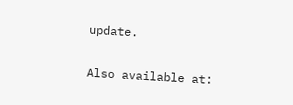update.

Also available at: